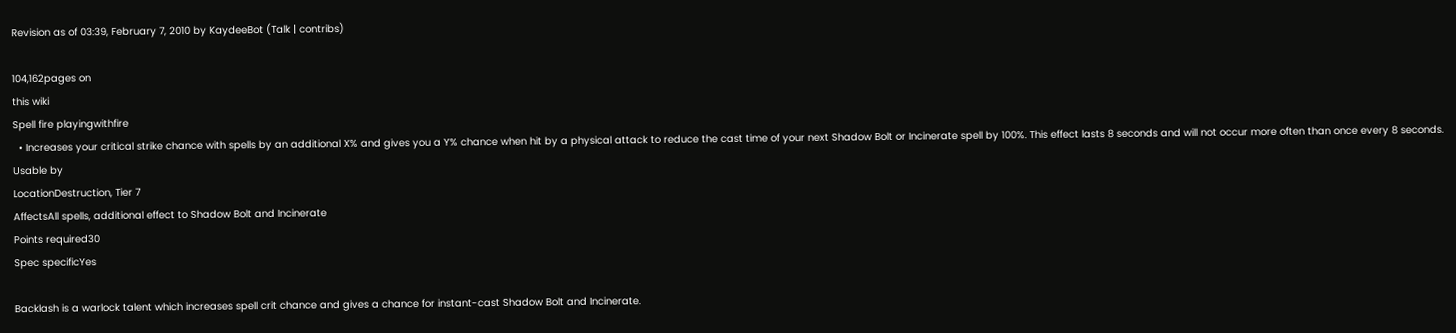Revision as of 03:39, February 7, 2010 by KaydeeBot (Talk | contribs)

104,162pages on
this wiki
Spell fire playingwithfire
  • Increases your critical strike chance with spells by an additional X% and gives you a Y% chance when hit by a physical attack to reduce the cast time of your next Shadow Bolt or Incinerate spell by 100%. This effect lasts 8 seconds and will not occur more often than once every 8 seconds.
Usable by
LocationDestruction, Tier 7
AffectsAll spells, additional effect to Shadow Bolt and Incinerate
Points required30
Spec specificYes

Backlash is a warlock talent which increases spell crit chance and gives a chance for instant-cast Shadow Bolt and Incinerate.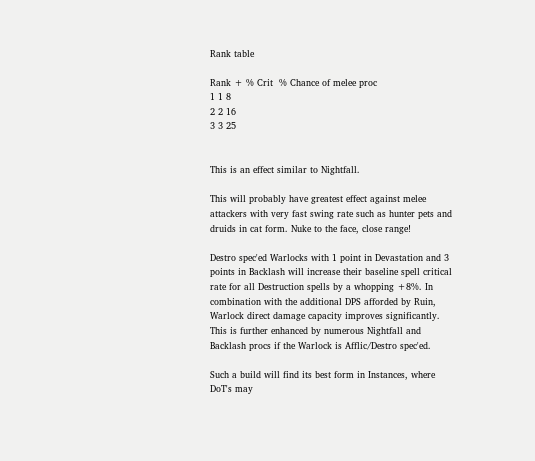Rank table

Rank + % Crit  % Chance of melee proc
1 1 8
2 2 16
3 3 25


This is an effect similar to Nightfall.

This will probably have greatest effect against melee attackers with very fast swing rate such as hunter pets and druids in cat form. Nuke to the face, close range!

Destro spec'ed Warlocks with 1 point in Devastation and 3 points in Backlash will increase their baseline spell critical rate for all Destruction spells by a whopping +8%. In combination with the additional DPS afforded by Ruin, Warlock direct damage capacity improves significantly. This is further enhanced by numerous Nightfall and Backlash procs if the Warlock is Afflic/Destro spec'ed.

Such a build will find its best form in Instances, where DoT's may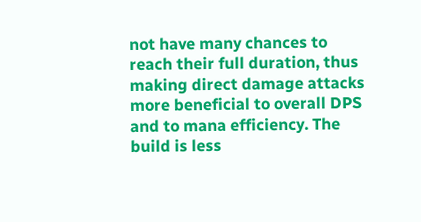not have many chances to reach their full duration, thus making direct damage attacks more beneficial to overall DPS and to mana efficiency. The build is less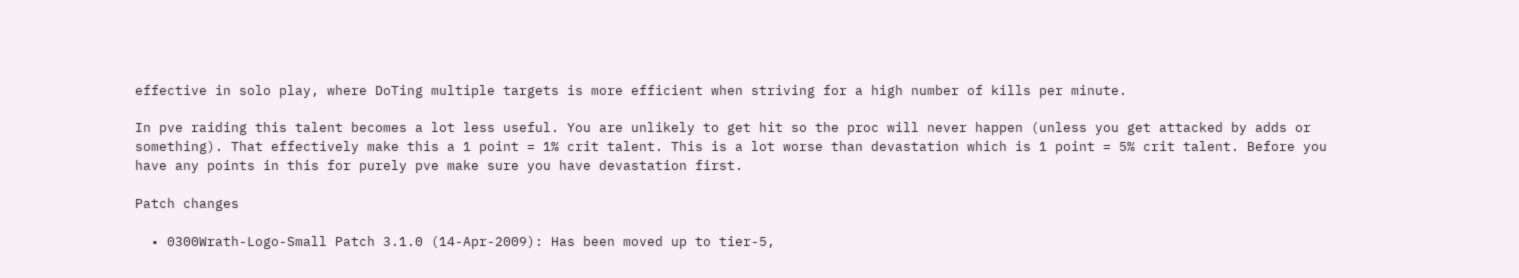effective in solo play, where DoTing multiple targets is more efficient when striving for a high number of kills per minute.

In pve raiding this talent becomes a lot less useful. You are unlikely to get hit so the proc will never happen (unless you get attacked by adds or something). That effectively make this a 1 point = 1% crit talent. This is a lot worse than devastation which is 1 point = 5% crit talent. Before you have any points in this for purely pve make sure you have devastation first.

Patch changes

  • 0300Wrath-Logo-Small Patch 3.1.0 (14-Apr-2009): Has been moved up to tier-5,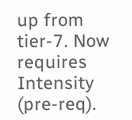up from tier-7. Now requires Intensity (pre-req).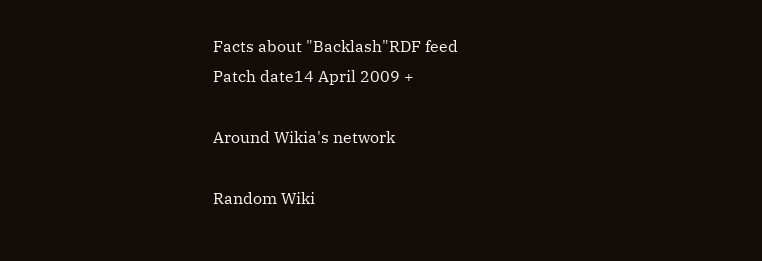Facts about "Backlash"RDF feed
Patch date14 April 2009 +

Around Wikia's network

Random Wiki